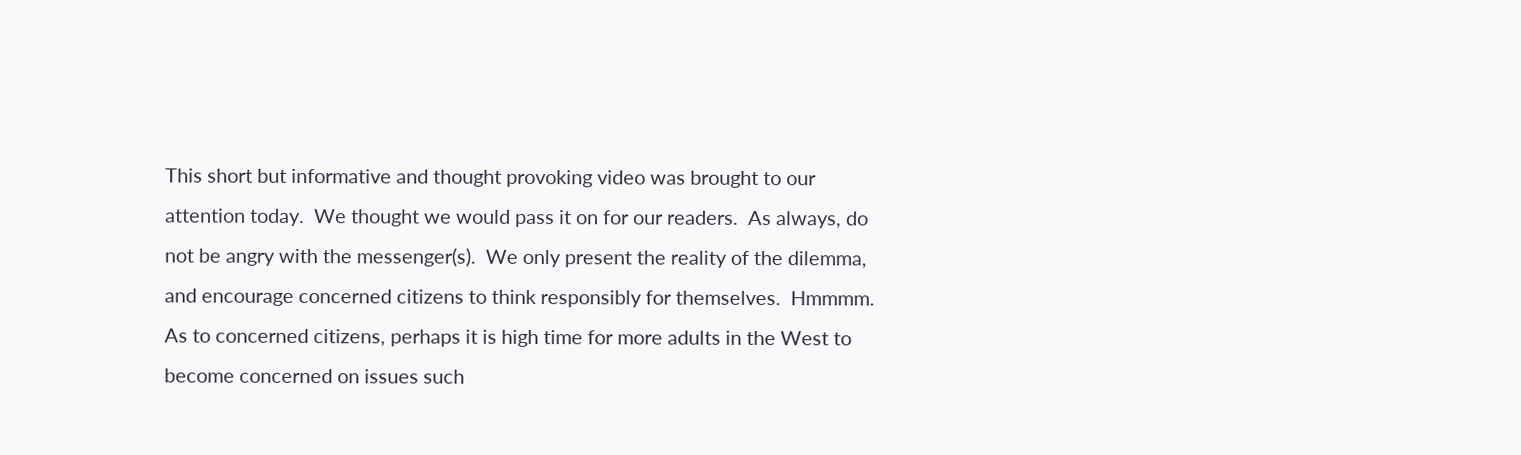This short but informative and thought provoking video was brought to our attention today.  We thought we would pass it on for our readers.  As always, do not be angry with the messenger(s).  We only present the reality of the dilemma, and encourage concerned citizens to think responsibly for themselves.  Hmmmm.  As to concerned citizens, perhaps it is high time for more adults in the West to become concerned on issues such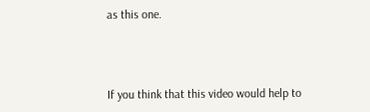as this one.



If you think that this video would help to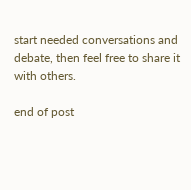start needed conversations and debate, then feel free to share it with others.

end of post